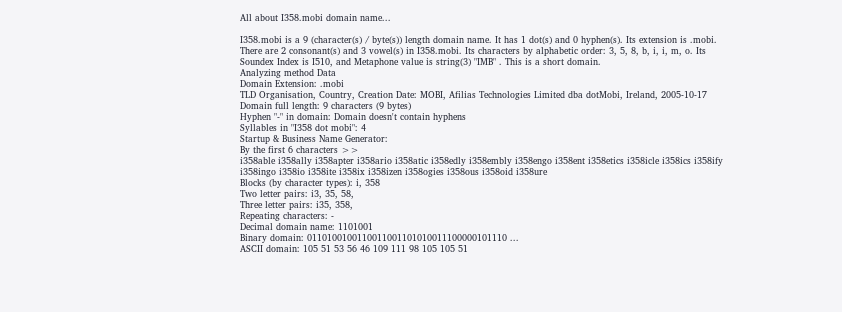All about I358.mobi domain name...

I358.mobi is a 9 (character(s) / byte(s)) length domain name. It has 1 dot(s) and 0 hyphen(s). Its extension is .mobi. There are 2 consonant(s) and 3 vowel(s) in I358.mobi. Its characters by alphabetic order: 3, 5, 8, b, i, i, m, o. Its Soundex Index is I510, and Metaphone value is string(3) "IMB" . This is a short domain.
Analyzing method Data
Domain Extension: .mobi
TLD Organisation, Country, Creation Date: MOBI, Afilias Technologies Limited dba dotMobi, Ireland, 2005-10-17
Domain full length: 9 characters (9 bytes)
Hyphen "-" in domain: Domain doesn't contain hyphens
Syllables in "I358 dot mobi": 4
Startup & Business Name Generator:
By the first 6 characters >>
i358able i358ally i358apter i358ario i358atic i358edly i358embly i358engo i358ent i358etics i358icle i358ics i358ify i358ingo i358io i358ite i358ix i358izen i358ogies i358ous i358oid i358ure
Blocks (by character types): i, 358
Two letter pairs: i3, 35, 58,
Three letter pairs: i35, 358,
Repeating characters: -
Decimal domain name: 1101001
Binary domain: 0110100100110011001101010011100000101110 ...
ASCII domain: 105 51 53 56 46 109 111 98 105 105 51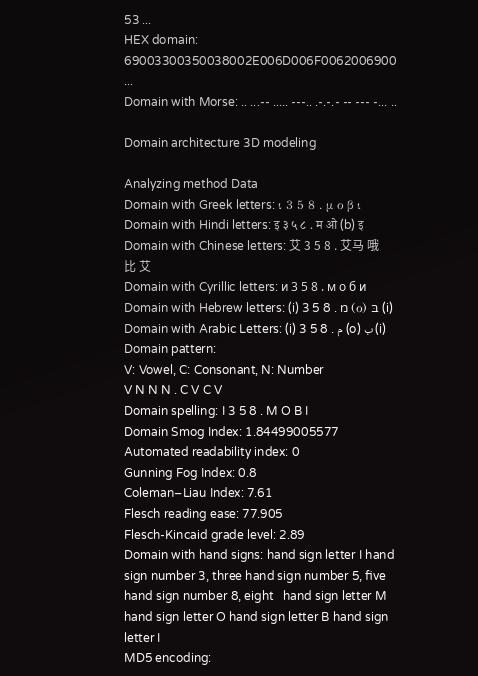53 ...
HEX domain: 69003300350038002E006D006F0062006900 ...
Domain with Morse: .. ...-- ..... ---.. .-.-.- -- --- -... ..

Domain architecture 3D modeling

Analyzing method Data
Domain with Greek letters: ι 3 5 8 . μ ο β ι
Domain with Hindi letters: इ ३ ५ ८ . म ओ (b) इ
Domain with Chinese letters: 艾 3 5 8 . 艾马 哦 比 艾
Domain with Cyrillic letters: и 3 5 8 . м о б и
Domain with Hebrew letters: (i) 3 5 8 . מ (ο) בּ (i)
Domain with Arabic Letters: (i) 3 5 8 . م (o) ب (i)
Domain pattern:
V: Vowel, C: Consonant, N: Number
V N N N . C V C V
Domain spelling: I 3 5 8 . M O B I
Domain Smog Index: 1.84499005577
Automated readability index: 0
Gunning Fog Index: 0.8
Coleman–Liau Index: 7.61
Flesch reading ease: 77.905
Flesch-Kincaid grade level: 2.89
Domain with hand signs: hand sign letter I hand sign number 3, three hand sign number 5, five hand sign number 8, eight   hand sign letter M hand sign letter O hand sign letter B hand sign letter I
MD5 encoding: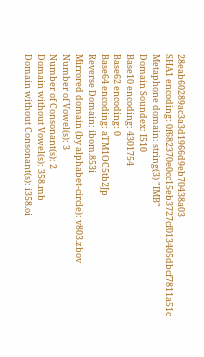28eab60289ac3a3d1966d9eb70438a03
SHA1 encoding: 0f682370e0cc15eb3727cf013405dbcf7811a51c
Metaphone domain: string(3) "IMB"
Domain Soundex: I510
Base10 encoding: 4301754
Base62 encoding: 0
Base64 encoding: aTM1OC5tb2Jp
Reverse Domain: ibom.853i
Mirrored domain (by alphabet-circle): v803.zbov
Number of Vowel(s): 3
Number of Consonant(s): 2
Domain without Vowel(s): 358.mb
Domain without Consonant(s): i358.oi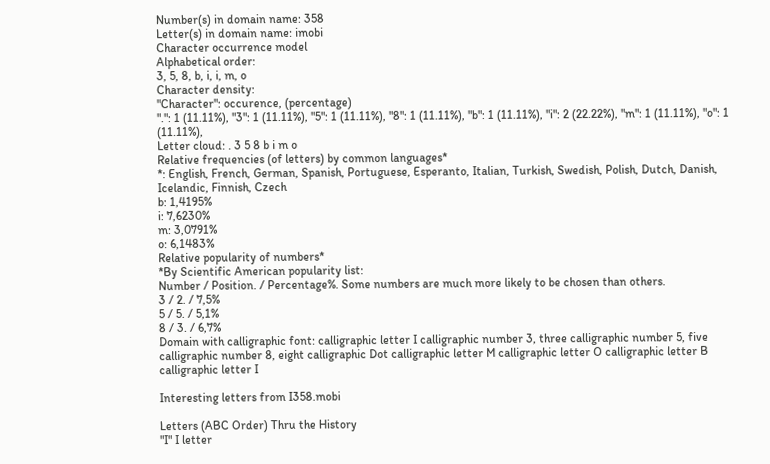Number(s) in domain name: 358
Letter(s) in domain name: imobi
Character occurrence model
Alphabetical order:
3, 5, 8, b, i, i, m, o
Character density:
"Character": occurence, (percentage)
".": 1 (11.11%), "3": 1 (11.11%), "5": 1 (11.11%), "8": 1 (11.11%), "b": 1 (11.11%), "i": 2 (22.22%), "m": 1 (11.11%), "o": 1 (11.11%),
Letter cloud: . 3 5 8 b i m o
Relative frequencies (of letters) by common languages*
*: English, French, German, Spanish, Portuguese, Esperanto, Italian, Turkish, Swedish, Polish, Dutch, Danish, Icelandic, Finnish, Czech
b: 1,4195%
i: 7,6230%
m: 3,0791%
o: 6,1483%
Relative popularity of numbers*
*By Scientific American popularity list:
Number / Position. / Percentage%. Some numbers are much more likely to be chosen than others.
3 / 2. / 7,5%
5 / 5. / 5,1%
8 / 3. / 6,7%
Domain with calligraphic font: calligraphic letter I calligraphic number 3, three calligraphic number 5, five calligraphic number 8, eight calligraphic Dot calligraphic letter M calligraphic letter O calligraphic letter B calligraphic letter I

Interesting letters from I358.mobi

Letters (ABC Order) Thru the History
"I" I letter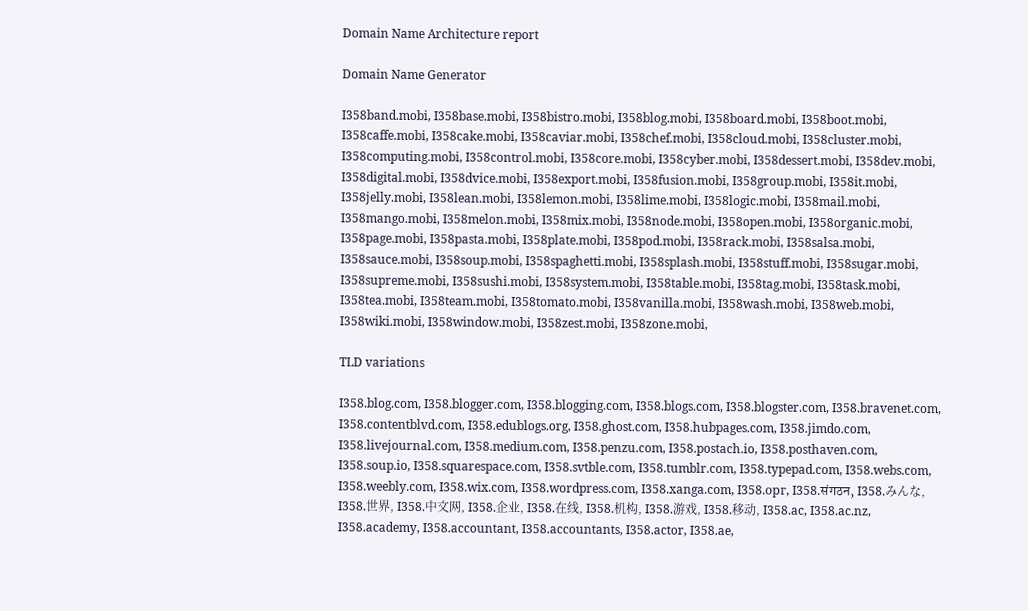Domain Name Architecture report

Domain Name Generator

I358band.mobi, I358base.mobi, I358bistro.mobi, I358blog.mobi, I358board.mobi, I358boot.mobi, I358caffe.mobi, I358cake.mobi, I358caviar.mobi, I358chef.mobi, I358cloud.mobi, I358cluster.mobi, I358computing.mobi, I358control.mobi, I358core.mobi, I358cyber.mobi, I358dessert.mobi, I358dev.mobi, I358digital.mobi, I358dvice.mobi, I358export.mobi, I358fusion.mobi, I358group.mobi, I358it.mobi, I358jelly.mobi, I358lean.mobi, I358lemon.mobi, I358lime.mobi, I358logic.mobi, I358mail.mobi, I358mango.mobi, I358melon.mobi, I358mix.mobi, I358node.mobi, I358open.mobi, I358organic.mobi, I358page.mobi, I358pasta.mobi, I358plate.mobi, I358pod.mobi, I358rack.mobi, I358salsa.mobi, I358sauce.mobi, I358soup.mobi, I358spaghetti.mobi, I358splash.mobi, I358stuff.mobi, I358sugar.mobi, I358supreme.mobi, I358sushi.mobi, I358system.mobi, I358table.mobi, I358tag.mobi, I358task.mobi, I358tea.mobi, I358team.mobi, I358tomato.mobi, I358vanilla.mobi, I358wash.mobi, I358web.mobi, I358wiki.mobi, I358window.mobi, I358zest.mobi, I358zone.mobi,

TLD variations

I358.blog.com, I358.blogger.com, I358.blogging.com, I358.blogs.com, I358.blogster.com, I358.bravenet.com, I358.contentblvd.com, I358.edublogs.org, I358.ghost.com, I358.hubpages.com, I358.jimdo.com, I358.livejournal.com, I358.medium.com, I358.penzu.com, I358.postach.io, I358.posthaven.com, I358.soup.io, I358.squarespace.com, I358.svtble.com, I358.tumblr.com, I358.typepad.com, I358.webs.com, I358.weebly.com, I358.wix.com, I358.wordpress.com, I358.xanga.com, I358.орг, I358.संगठन, I358.みんな, I358.世界, I358.中文网, I358.企业, I358.在线, I358.机构, I358.游戏, I358.移动, I358.ac, I358.ac.nz, I358.academy, I358.accountant, I358.accountants, I358.actor, I358.ae,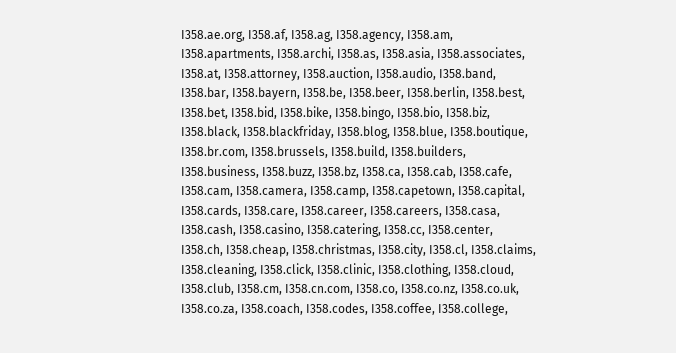I358.ae.org, I358.af, I358.ag, I358.agency, I358.am, I358.apartments, I358.archi, I358.as, I358.asia, I358.associates, I358.at, I358.attorney, I358.auction, I358.audio, I358.band, I358.bar, I358.bayern, I358.be, I358.beer, I358.berlin, I358.best, I358.bet, I358.bid, I358.bike, I358.bingo, I358.bio, I358.biz, I358.black, I358.blackfriday, I358.blog, I358.blue, I358.boutique, I358.br.com, I358.brussels, I358.build, I358.builders, I358.business, I358.buzz, I358.bz, I358.ca, I358.cab, I358.cafe, I358.cam, I358.camera, I358.camp, I358.capetown, I358.capital, I358.cards, I358.care, I358.career, I358.careers, I358.casa, I358.cash, I358.casino, I358.catering, I358.cc, I358.center, I358.ch, I358.cheap, I358.christmas, I358.city, I358.cl, I358.claims, I358.cleaning, I358.click, I358.clinic, I358.clothing, I358.cloud, I358.club, I358.cm, I358.cn.com, I358.co, I358.co.nz, I358.co.uk, I358.co.za, I358.coach, I358.codes, I358.coffee, I358.college,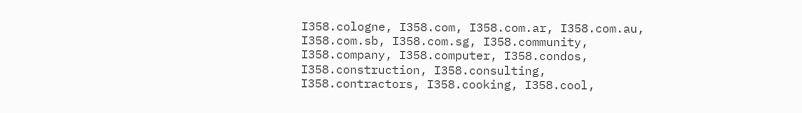I358.cologne, I358.com, I358.com.ar, I358.com.au, I358.com.sb, I358.com.sg, I358.community, I358.company, I358.computer, I358.condos, I358.construction, I358.consulting, I358.contractors, I358.cooking, I358.cool,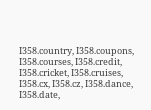I358.country, I358.coupons, I358.courses, I358.credit, I358.cricket, I358.cruises, I358.cx, I358.cz, I358.dance, I358.date,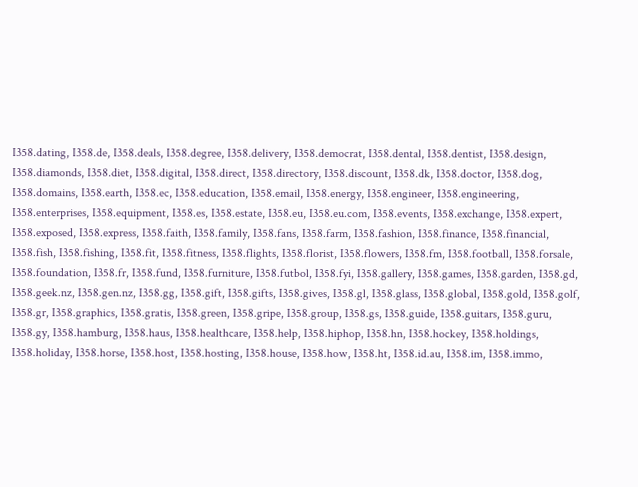I358.dating, I358.de, I358.deals, I358.degree, I358.delivery, I358.democrat, I358.dental, I358.dentist, I358.design, I358.diamonds, I358.diet, I358.digital, I358.direct, I358.directory, I358.discount, I358.dk, I358.doctor, I358.dog, I358.domains, I358.earth, I358.ec, I358.education, I358.email, I358.energy, I358.engineer, I358.engineering, I358.enterprises, I358.equipment, I358.es, I358.estate, I358.eu, I358.eu.com, I358.events, I358.exchange, I358.expert, I358.exposed, I358.express, I358.faith, I358.family, I358.fans, I358.farm, I358.fashion, I358.finance, I358.financial, I358.fish, I358.fishing, I358.fit, I358.fitness, I358.flights, I358.florist, I358.flowers, I358.fm, I358.football, I358.forsale, I358.foundation, I358.fr, I358.fund, I358.furniture, I358.futbol, I358.fyi, I358.gallery, I358.games, I358.garden, I358.gd, I358.geek.nz, I358.gen.nz, I358.gg, I358.gift, I358.gifts, I358.gives, I358.gl, I358.glass, I358.global, I358.gold, I358.golf, I358.gr, I358.graphics, I358.gratis, I358.green, I358.gripe, I358.group, I358.gs, I358.guide, I358.guitars, I358.guru, I358.gy, I358.hamburg, I358.haus, I358.healthcare, I358.help, I358.hiphop, I358.hn, I358.hockey, I358.holdings, I358.holiday, I358.horse, I358.host, I358.hosting, I358.house, I358.how, I358.ht, I358.id.au, I358.im, I358.immo,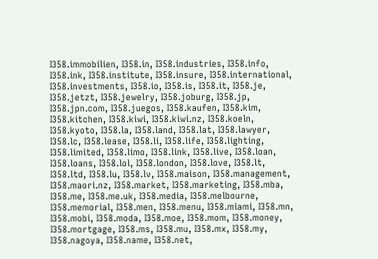I358.immobilien, I358.in, I358.industries, I358.info, I358.ink, I358.institute, I358.insure, I358.international, I358.investments, I358.io, I358.is, I358.it, I358.je, I358.jetzt, I358.jewelry, I358.joburg, I358.jp, I358.jpn.com, I358.juegos, I358.kaufen, I358.kim, I358.kitchen, I358.kiwi, I358.kiwi.nz, I358.koeln, I358.kyoto, I358.la, I358.land, I358.lat, I358.lawyer, I358.lc, I358.lease, I358.li, I358.life, I358.lighting, I358.limited, I358.limo, I358.link, I358.live, I358.loan, I358.loans, I358.lol, I358.london, I358.love, I358.lt, I358.ltd, I358.lu, I358.lv, I358.maison, I358.management, I358.maori.nz, I358.market, I358.marketing, I358.mba, I358.me, I358.me.uk, I358.media, I358.melbourne, I358.memorial, I358.men, I358.menu, I358.miami, I358.mn, I358.mobi, I358.moda, I358.moe, I358.mom, I358.money, I358.mortgage, I358.ms, I358.mu, I358.mx, I358.my, I358.nagoya, I358.name, I358.net,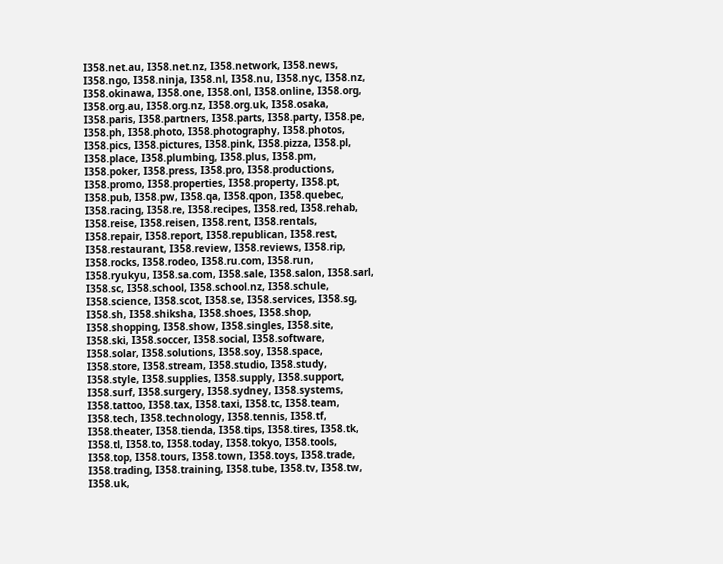I358.net.au, I358.net.nz, I358.network, I358.news, I358.ngo, I358.ninja, I358.nl, I358.nu, I358.nyc, I358.nz, I358.okinawa, I358.one, I358.onl, I358.online, I358.org, I358.org.au, I358.org.nz, I358.org.uk, I358.osaka, I358.paris, I358.partners, I358.parts, I358.party, I358.pe, I358.ph, I358.photo, I358.photography, I358.photos, I358.pics, I358.pictures, I358.pink, I358.pizza, I358.pl, I358.place, I358.plumbing, I358.plus, I358.pm, I358.poker, I358.press, I358.pro, I358.productions, I358.promo, I358.properties, I358.property, I358.pt, I358.pub, I358.pw, I358.qa, I358.qpon, I358.quebec, I358.racing, I358.re, I358.recipes, I358.red, I358.rehab, I358.reise, I358.reisen, I358.rent, I358.rentals, I358.repair, I358.report, I358.republican, I358.rest, I358.restaurant, I358.review, I358.reviews, I358.rip, I358.rocks, I358.rodeo, I358.ru.com, I358.run, I358.ryukyu, I358.sa.com, I358.sale, I358.salon, I358.sarl, I358.sc, I358.school, I358.school.nz, I358.schule, I358.science, I358.scot, I358.se, I358.services, I358.sg, I358.sh, I358.shiksha, I358.shoes, I358.shop, I358.shopping, I358.show, I358.singles, I358.site, I358.ski, I358.soccer, I358.social, I358.software, I358.solar, I358.solutions, I358.soy, I358.space, I358.store, I358.stream, I358.studio, I358.study, I358.style, I358.supplies, I358.supply, I358.support, I358.surf, I358.surgery, I358.sydney, I358.systems, I358.tattoo, I358.tax, I358.taxi, I358.tc, I358.team, I358.tech, I358.technology, I358.tennis, I358.tf, I358.theater, I358.tienda, I358.tips, I358.tires, I358.tk, I358.tl, I358.to, I358.today, I358.tokyo, I358.tools, I358.top, I358.tours, I358.town, I358.toys, I358.trade, I358.trading, I358.training, I358.tube, I358.tv, I358.tw, I358.uk,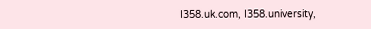I358.uk.com, I358.university,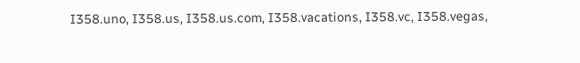I358.uno, I358.us, I358.us.com, I358.vacations, I358.vc, I358.vegas,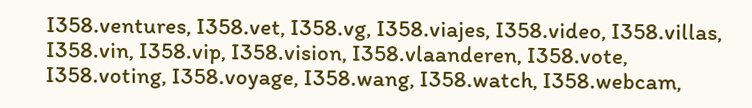I358.ventures, I358.vet, I358.vg, I358.viajes, I358.video, I358.villas, I358.vin, I358.vip, I358.vision, I358.vlaanderen, I358.vote, I358.voting, I358.voyage, I358.wang, I358.watch, I358.webcam,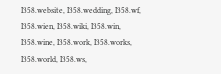I358.website, I358.wedding, I358.wf, I358.wien, I358.wiki, I358.win, I358.wine, I358.work, I358.works, I358.world, I358.ws,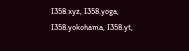I358.xyz, I358.yoga, I358.yokohama, I358.yt,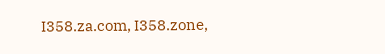I358.za.com, I358.zone,